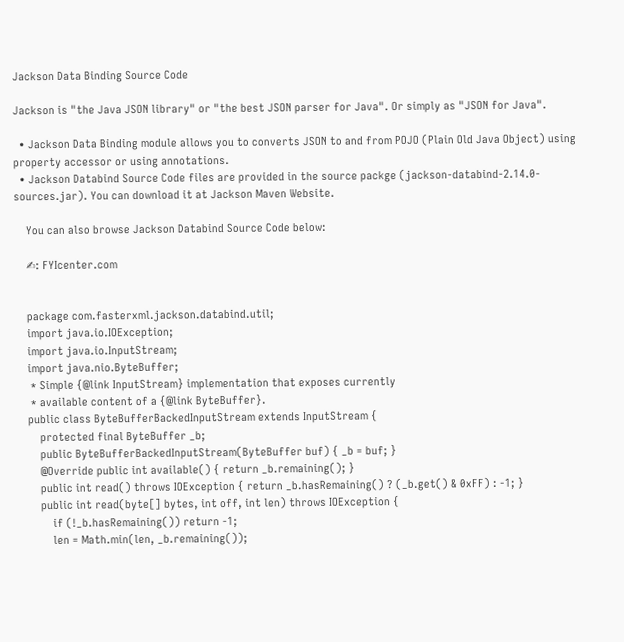Jackson Data Binding Source Code

Jackson is "the Java JSON library" or "the best JSON parser for Java". Or simply as "JSON for Java".

  • Jackson Data Binding module allows you to converts JSON to and from POJO (Plain Old Java Object) using property accessor or using annotations.
  • Jackson Databind Source Code files are provided in the source packge (jackson-databind-2.14.0-sources.jar). You can download it at Jackson Maven Website.

    You can also browse Jackson Databind Source Code below:

    ✍: FYIcenter.com


    package com.fasterxml.jackson.databind.util;
    import java.io.IOException;
    import java.io.InputStream;
    import java.nio.ByteBuffer;
     * Simple {@link InputStream} implementation that exposes currently
     * available content of a {@link ByteBuffer}.
    public class ByteBufferBackedInputStream extends InputStream {
        protected final ByteBuffer _b;
        public ByteBufferBackedInputStream(ByteBuffer buf) { _b = buf; }
        @Override public int available() { return _b.remaining(); }
        public int read() throws IOException { return _b.hasRemaining() ? (_b.get() & 0xFF) : -1; }
        public int read(byte[] bytes, int off, int len) throws IOException {
            if (!_b.hasRemaining()) return -1;
            len = Math.min(len, _b.remaining());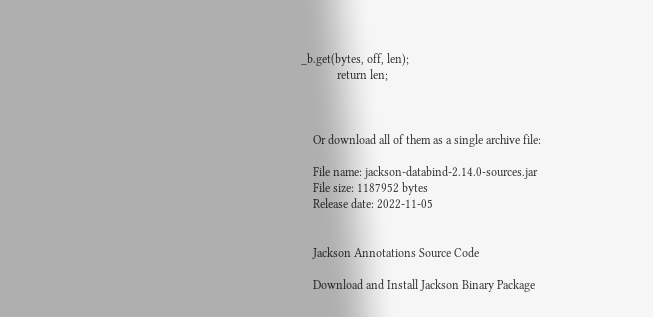_b.get(bytes, off, len);
            return len;



    Or download all of them as a single archive file:

    File name: jackson-databind-2.14.0-sources.jar
    File size: 1187952 bytes
    Release date: 2022-11-05


    Jackson Annotations Source Code

    Download and Install Jackson Binary Package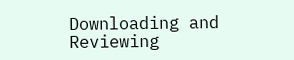Downloading and Reviewing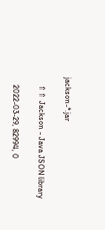jackson-*.jar

    ⇑⇑ Jackson - Java JSON library

    2022-03-29, 82994, 0